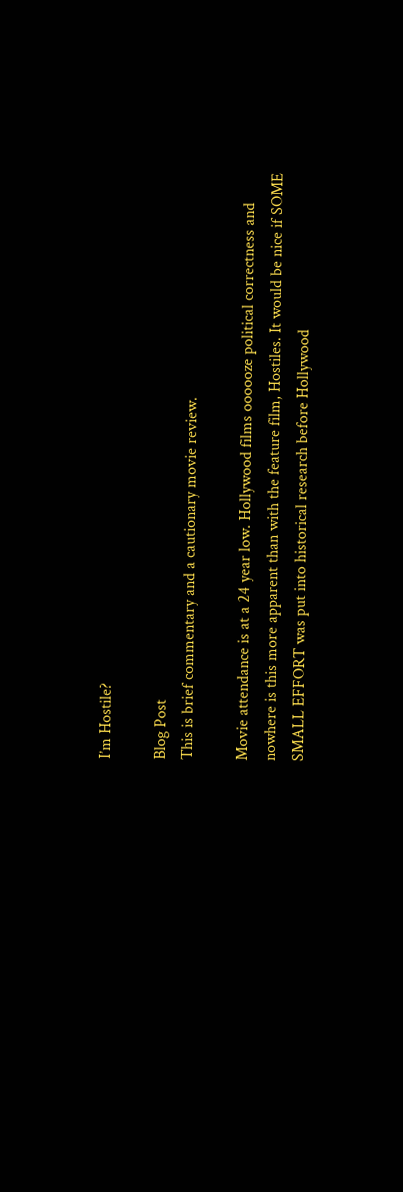I’m Hostile?

Blog Post
This is brief commentary and a cautionary movie review.

Movie attendance is at a 24 year low. Hollywood films oooooze political correctness and nowhere is this more apparent than with the feature film, Hostiles. It would be nice if SOME  SMALL EFFORT was put into historical research before Hollywood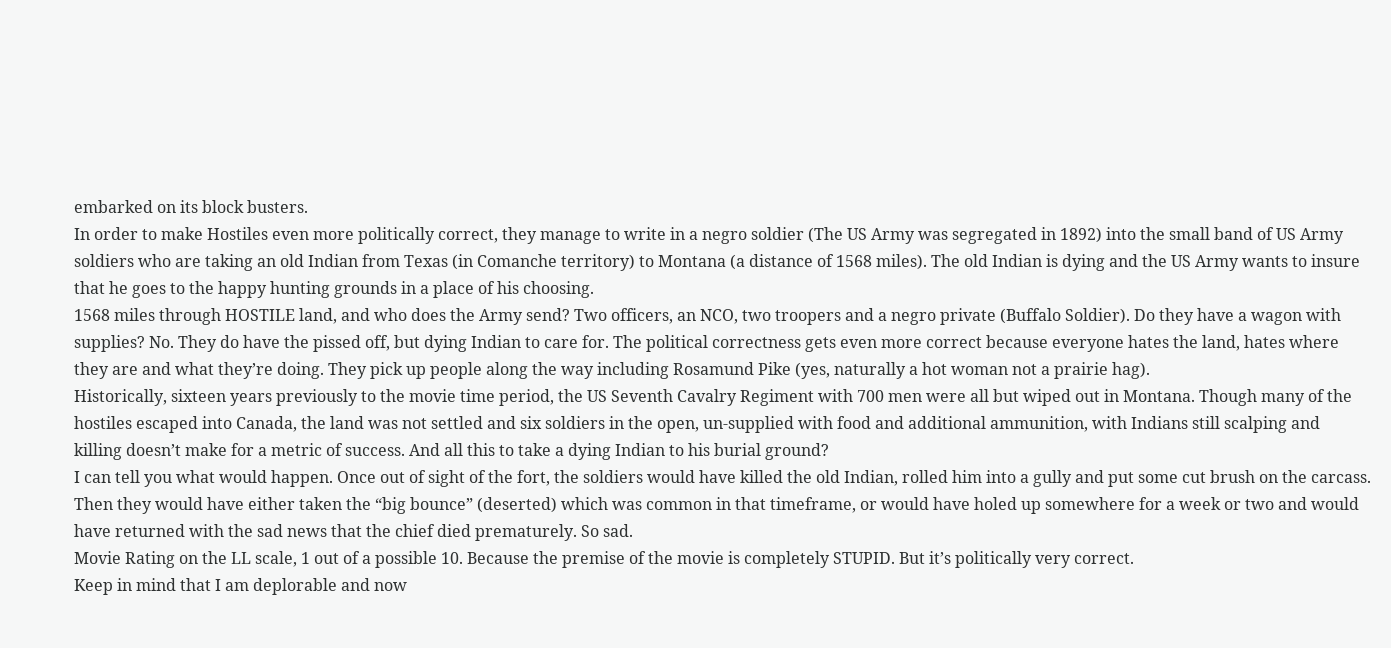embarked on its block busters.
In order to make Hostiles even more politically correct, they manage to write in a negro soldier (The US Army was segregated in 1892) into the small band of US Army soldiers who are taking an old Indian from Texas (in Comanche territory) to Montana (a distance of 1568 miles). The old Indian is dying and the US Army wants to insure that he goes to the happy hunting grounds in a place of his choosing.
1568 miles through HOSTILE land, and who does the Army send? Two officers, an NCO, two troopers and a negro private (Buffalo Soldier). Do they have a wagon with supplies? No. They do have the pissed off, but dying Indian to care for. The political correctness gets even more correct because everyone hates the land, hates where they are and what they’re doing. They pick up people along the way including Rosamund Pike (yes, naturally a hot woman not a prairie hag).
Historically, sixteen years previously to the movie time period, the US Seventh Cavalry Regiment with 700 men were all but wiped out in Montana. Though many of the hostiles escaped into Canada, the land was not settled and six soldiers in the open, un-supplied with food and additional ammunition, with Indians still scalping and killing doesn’t make for a metric of success. And all this to take a dying Indian to his burial ground?
I can tell you what would happen. Once out of sight of the fort, the soldiers would have killed the old Indian, rolled him into a gully and put some cut brush on the carcass. Then they would have either taken the “big bounce” (deserted) which was common in that timeframe, or would have holed up somewhere for a week or two and would have returned with the sad news that the chief died prematurely. So sad.
Movie Rating on the LL scale, 1 out of a possible 10. Because the premise of the movie is completely STUPID. But it’s politically very correct.
Keep in mind that I am deplorable and now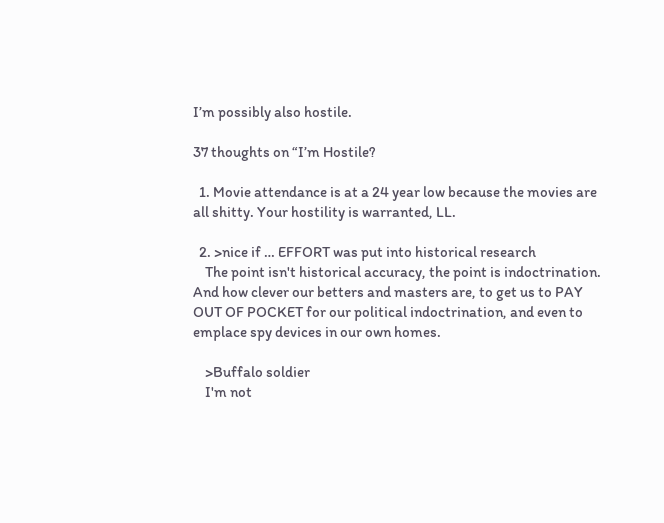I’m possibly also hostile.

37 thoughts on “I’m Hostile?

  1. Movie attendance is at a 24 year low because the movies are all shitty. Your hostility is warranted, LL.

  2. >nice if … EFFORT was put into historical research
    The point isn't historical accuracy, the point is indoctrination. And how clever our betters and masters are, to get us to PAY OUT OF POCKET for our political indoctrination, and even to emplace spy devices in our own homes.

    >Buffalo soldier
    I'm not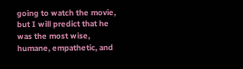going to watch the movie, but I will predict that he was the most wise, humane, empathetic, and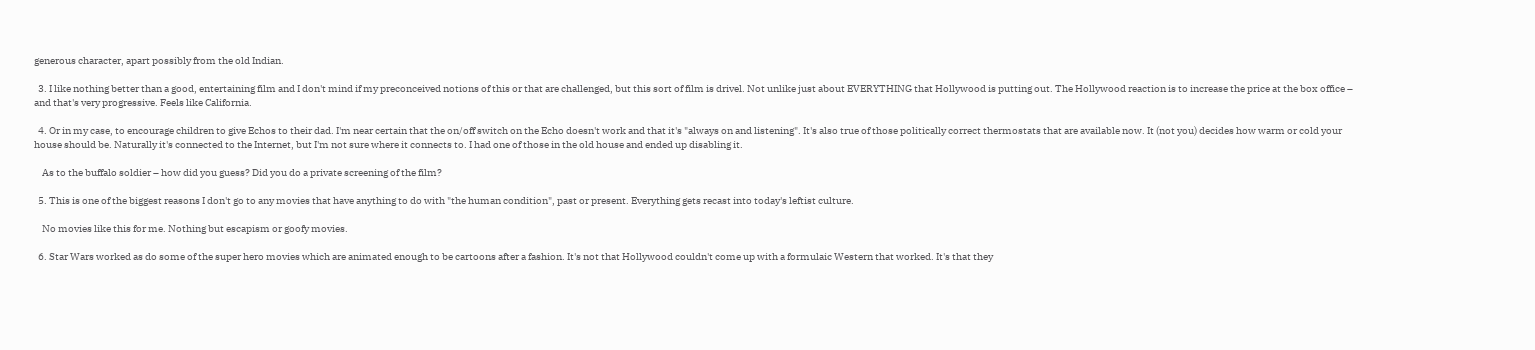generous character, apart possibly from the old Indian.

  3. I like nothing better than a good, entertaining film and I don't mind if my preconceived notions of this or that are challenged, but this sort of film is drivel. Not unlike just about EVERYTHING that Hollywood is putting out. The Hollywood reaction is to increase the price at the box office – and that's very progressive. Feels like California.

  4. Or in my case, to encourage children to give Echos to their dad. I'm near certain that the on/off switch on the Echo doesn't work and that it's "always on and listening". It's also true of those politically correct thermostats that are available now. It (not you) decides how warm or cold your house should be. Naturally it's connected to the Internet, but I'm not sure where it connects to. I had one of those in the old house and ended up disabling it.

    As to the buffalo soldier – how did you guess? Did you do a private screening of the film?

  5. This is one of the biggest reasons I don't go to any movies that have anything to do with "the human condition", past or present. Everything gets recast into today's leftist culture.

    No movies like this for me. Nothing but escapism or goofy movies.

  6. Star Wars worked as do some of the super hero movies which are animated enough to be cartoons after a fashion. It's not that Hollywood couldn't come up with a formulaic Western that worked. It's that they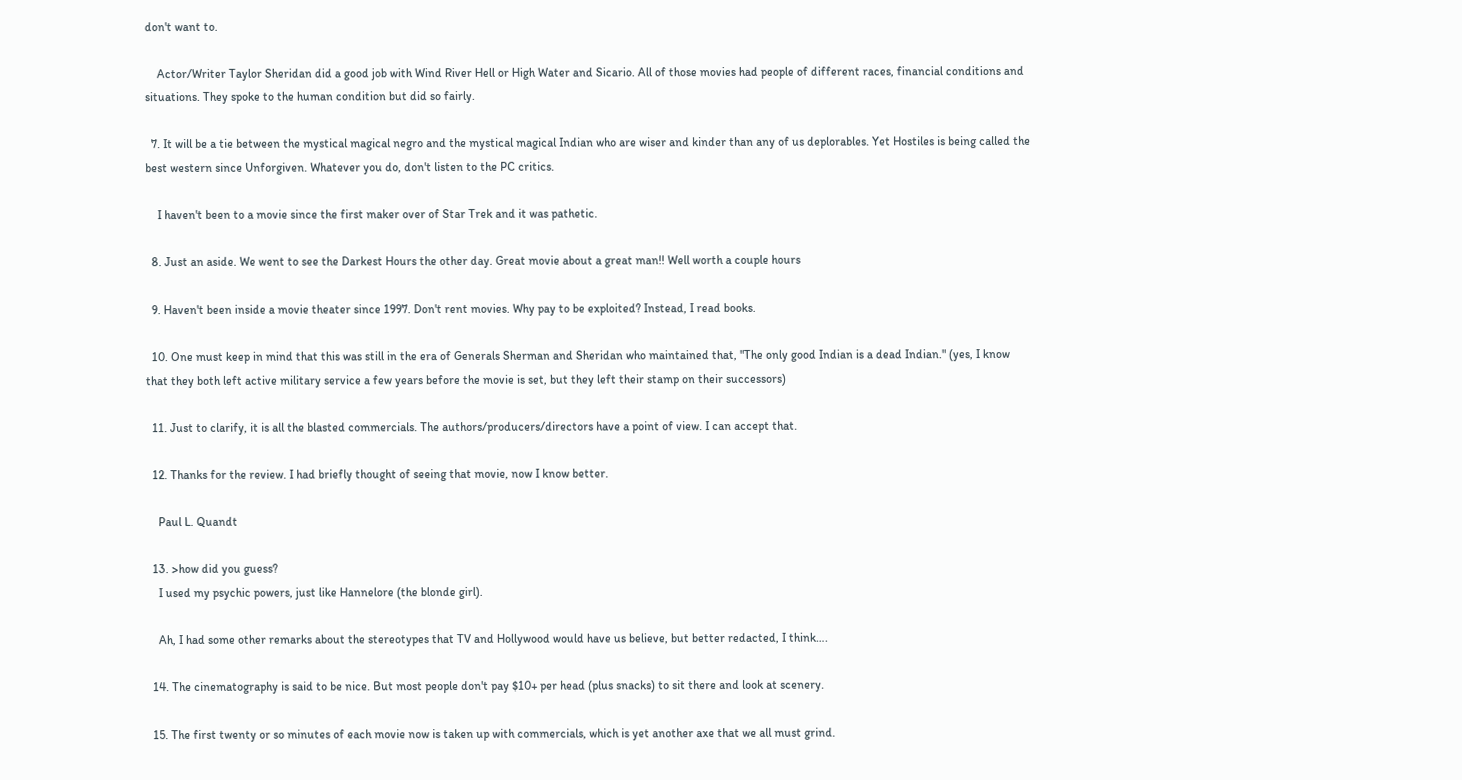don't want to.

    Actor/Writer Taylor Sheridan did a good job with Wind River Hell or High Water and Sicario. All of those movies had people of different races, financial conditions and situations. They spoke to the human condition but did so fairly.

  7. It will be a tie between the mystical magical negro and the mystical magical Indian who are wiser and kinder than any of us deplorables. Yet Hostiles is being called the best western since Unforgiven. Whatever you do, don't listen to the PC critics.

    I haven't been to a movie since the first maker over of Star Trek and it was pathetic.

  8. Just an aside. We went to see the Darkest Hours the other day. Great movie about a great man!! Well worth a couple hours

  9. Haven't been inside a movie theater since 1997. Don't rent movies. Why pay to be exploited? Instead, I read books.

  10. One must keep in mind that this was still in the era of Generals Sherman and Sheridan who maintained that, "The only good Indian is a dead Indian." (yes, I know that they both left active military service a few years before the movie is set, but they left their stamp on their successors)

  11. Just to clarify, it is all the blasted commercials. The authors/producers/directors have a point of view. I can accept that.

  12. Thanks for the review. I had briefly thought of seeing that movie, now I know better.

    Paul L. Quandt

  13. >how did you guess?
    I used my psychic powers, just like Hannelore (the blonde girl).

    Ah, I had some other remarks about the stereotypes that TV and Hollywood would have us believe, but better redacted, I think….

  14. The cinematography is said to be nice. But most people don't pay $10+ per head (plus snacks) to sit there and look at scenery.

  15. The first twenty or so minutes of each movie now is taken up with commercials, which is yet another axe that we all must grind.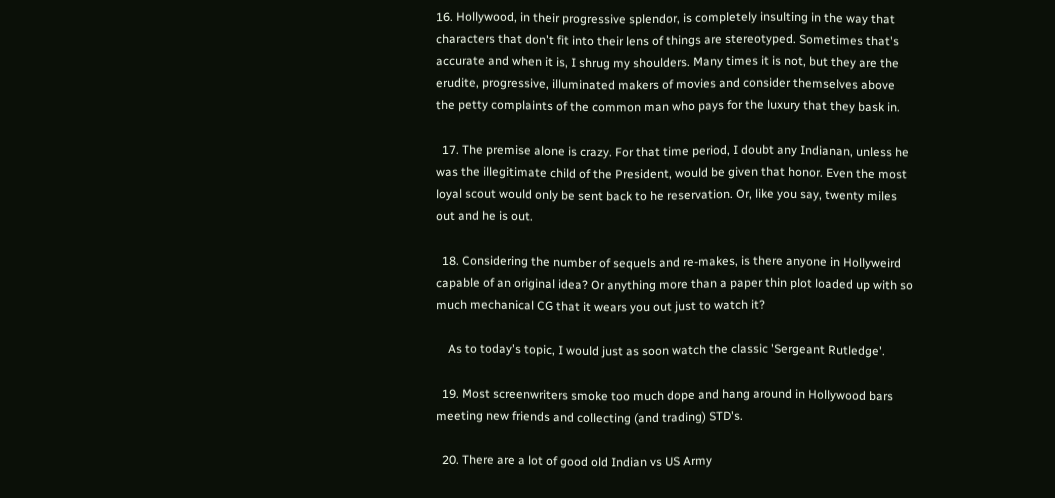16. Hollywood, in their progressive splendor, is completely insulting in the way that characters that don't fit into their lens of things are stereotyped. Sometimes that's accurate and when it is, I shrug my shoulders. Many times it is not, but they are the erudite, progressive, illuminated makers of movies and consider themselves above the petty complaints of the common man who pays for the luxury that they bask in.

  17. The premise alone is crazy. For that time period, I doubt any Indianan, unless he was the illegitimate child of the President, would be given that honor. Even the most loyal scout would only be sent back to he reservation. Or, like you say, twenty miles out and he is out.

  18. Considering the number of sequels and re-makes, is there anyone in Hollyweird capable of an original idea? Or anything more than a paper thin plot loaded up with so much mechanical CG that it wears you out just to watch it?

    As to today's topic, I would just as soon watch the classic 'Sergeant Rutledge'.

  19. Most screenwriters smoke too much dope and hang around in Hollywood bars meeting new friends and collecting (and trading) STD's.

  20. There are a lot of good old Indian vs US Army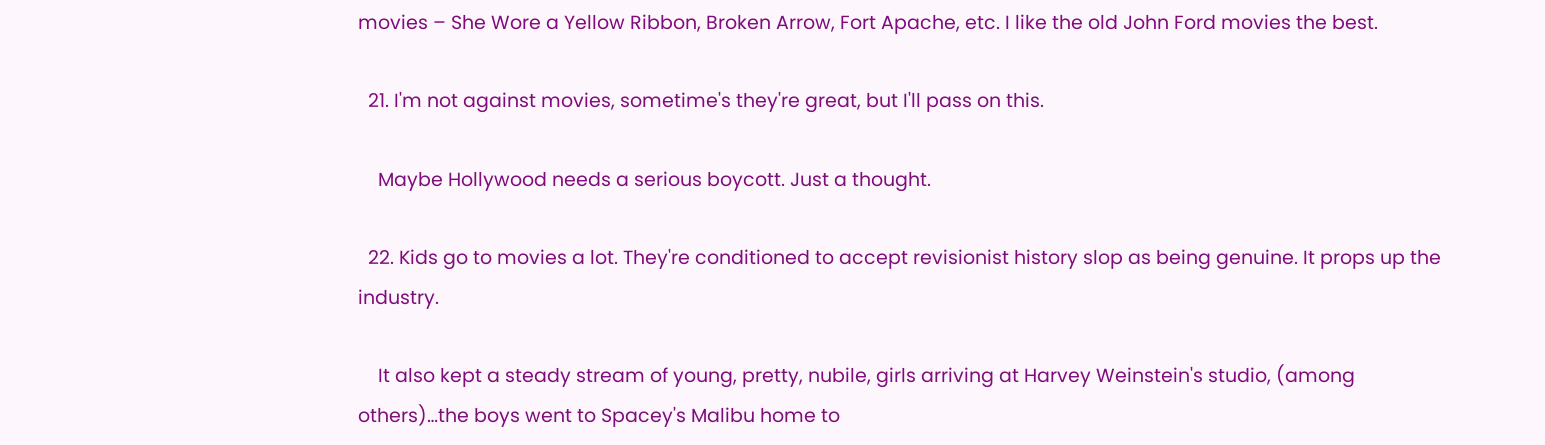movies – She Wore a Yellow Ribbon, Broken Arrow, Fort Apache, etc. I like the old John Ford movies the best.

  21. I'm not against movies, sometime's they're great, but I'll pass on this.

    Maybe Hollywood needs a serious boycott. Just a thought.

  22. Kids go to movies a lot. They're conditioned to accept revisionist history slop as being genuine. It props up the industry.

    It also kept a steady stream of young, pretty, nubile, girls arriving at Harvey Weinstein's studio, (among others)…the boys went to Spacey's Malibu home to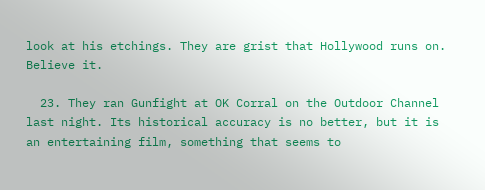look at his etchings. They are grist that Hollywood runs on. Believe it.

  23. They ran Gunfight at OK Corral on the Outdoor Channel last night. Its historical accuracy is no better, but it is an entertaining film, something that seems to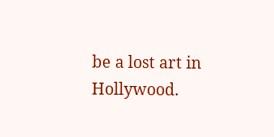be a lost art in Hollywood.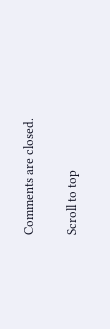Comments are closed.

Scroll to top